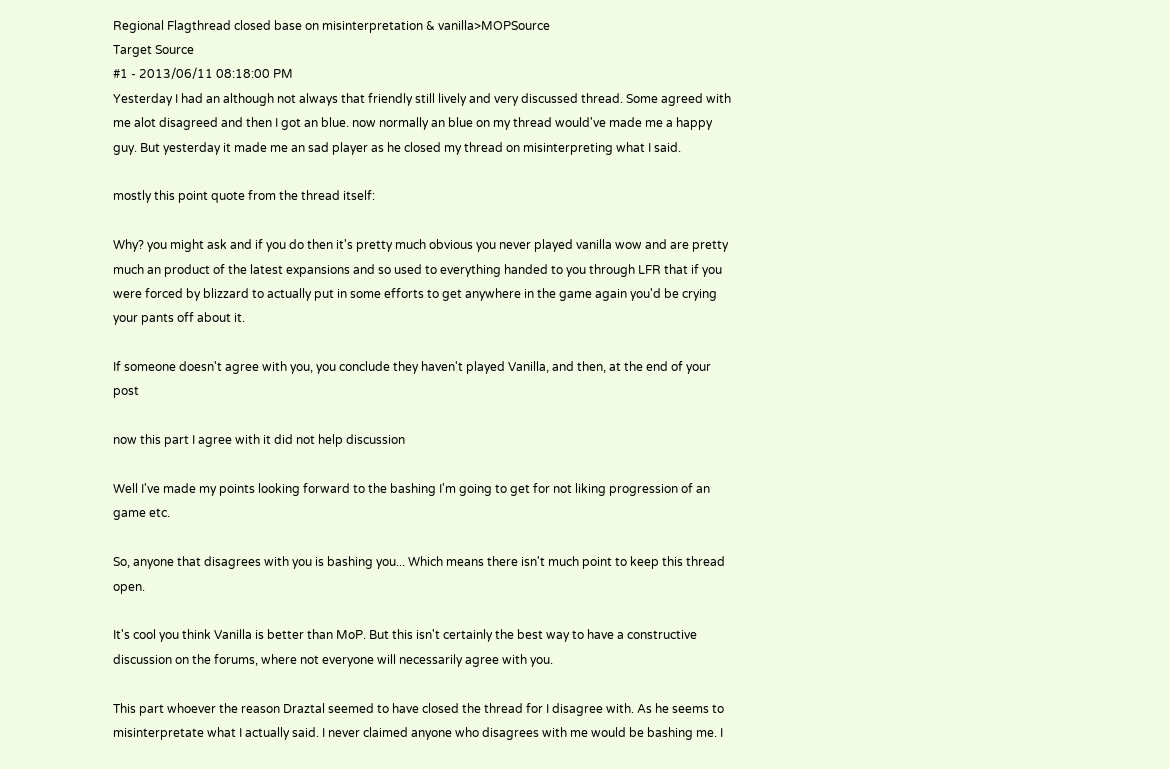Regional Flagthread closed base on misinterpretation & vanilla>MOPSource
Target Source
#1 - 2013/06/11 08:18:00 PM
Yesterday I had an although not always that friendly still lively and very discussed thread. Some agreed with me alot disagreed and then I got an blue. now normally an blue on my thread would've made me a happy guy. But yesterday it made me an sad player as he closed my thread on misinterpreting what I said.

mostly this point quote from the thread itself:

Why? you might ask and if you do then it's pretty much obvious you never played vanilla wow and are pretty much an product of the latest expansions and so used to everything handed to you through LFR that if you were forced by blizzard to actually put in some efforts to get anywhere in the game again you'd be crying your pants off about it.

If someone doesn't agree with you, you conclude they haven't played Vanilla, and then, at the end of your post

now this part I agree with it did not help discussion

Well I've made my points looking forward to the bashing I'm going to get for not liking progression of an game etc.

So, anyone that disagrees with you is bashing you... Which means there isn't much point to keep this thread open.

It's cool you think Vanilla is better than MoP. But this isn't certainly the best way to have a constructive discussion on the forums, where not everyone will necessarily agree with you.

This part whoever the reason Draztal seemed to have closed the thread for I disagree with. As he seems to misinterpretate what I actually said. I never claimed anyone who disagrees with me would be bashing me. I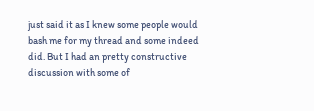just said it as I knew some people would bash me for my thread and some indeed did. But I had an pretty constructive discussion with some of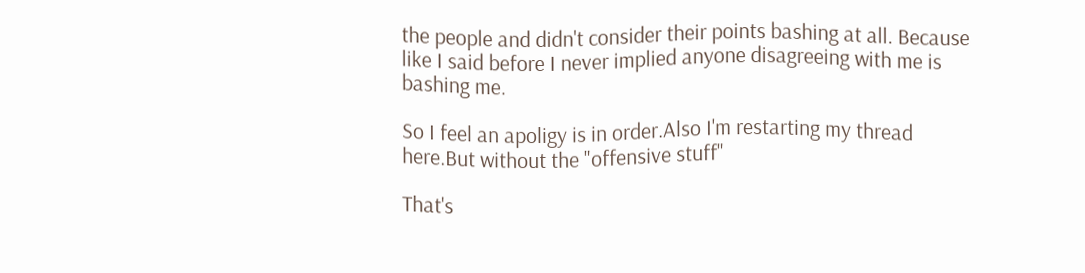the people and didn't consider their points bashing at all. Because like I said before I never implied anyone disagreeing with me is bashing me.

So I feel an apoligy is in order.Also I'm restarting my thread here.But without the "offensive stuff"

That's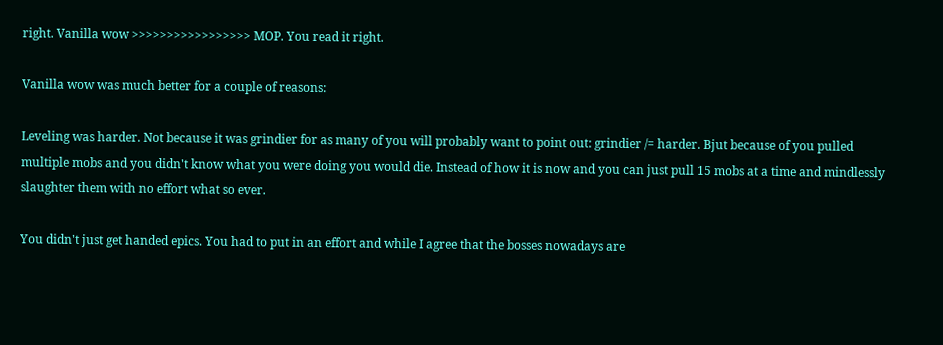right. Vanilla wow >>>>>>>>>>>>>>>>> MOP. You read it right.

Vanilla wow was much better for a couple of reasons:

Leveling was harder. Not because it was grindier for as many of you will probably want to point out: grindier /= harder. Bjut because of you pulled multiple mobs and you didn't know what you were doing you would die. Instead of how it is now and you can just pull 15 mobs at a time and mindlessly slaughter them with no effort what so ever.

You didn't just get handed epics. You had to put in an effort and while I agree that the bosses nowadays are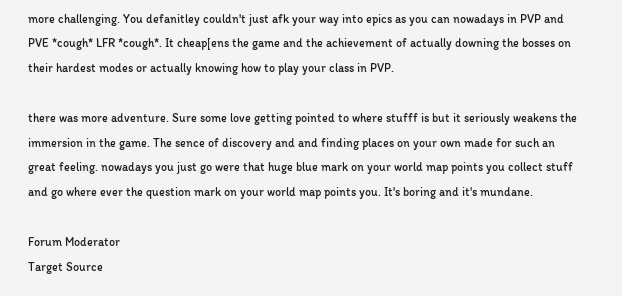more challenging. You defanitley couldn't just afk your way into epics as you can nowadays in PVP and PVE *cough* LFR *cough*. It cheap[ens the game and the achievement of actually downing the bosses on their hardest modes or actually knowing how to play your class in PVP.

there was more adventure. Sure some love getting pointed to where stufff is but it seriously weakens the immersion in the game. The sence of discovery and and finding places on your own made for such an great feeling. nowadays you just go were that huge blue mark on your world map points you collect stuff and go where ever the question mark on your world map points you. It's boring and it's mundane.

Forum Moderator
Target Source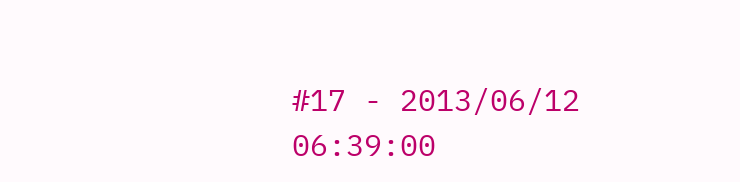#17 - 2013/06/12 06:39:00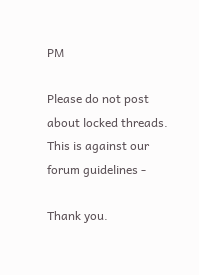PM

Please do not post about locked threads. This is against our forum guidelines -

Thank you.